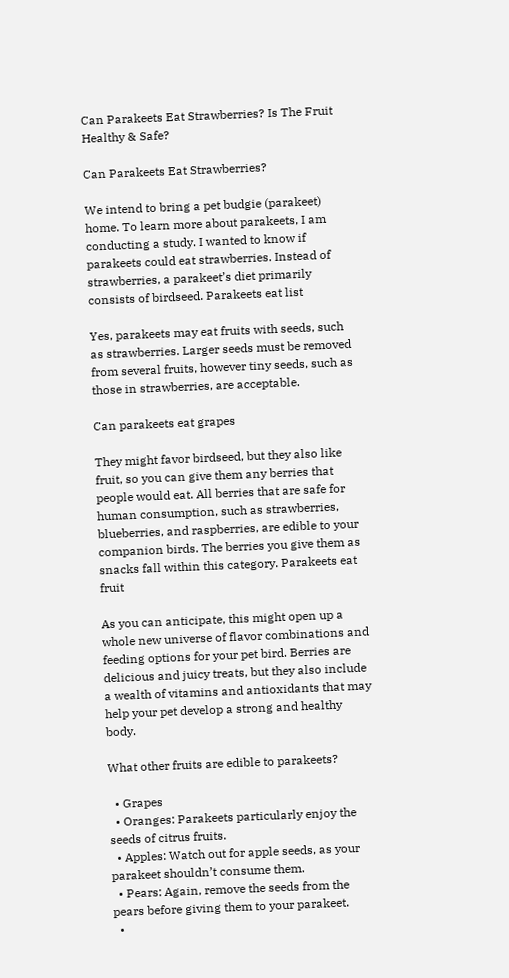Can Parakeets Eat Strawberries? Is The Fruit Healthy & Safe?

Can Parakeets Eat Strawberries?

We intend to bring a pet budgie (parakeet) home. To learn more about parakeets, I am conducting a study. I wanted to know if parakeets could eat strawberries. Instead of strawberries, a parakeet’s diet primarily consists of birdseed. Parakeets eat list

Yes, parakeets may eat fruits with seeds, such as strawberries. Larger seeds must be removed from several fruits, however tiny seeds, such as those in strawberries, are acceptable.

Can parakeets eat grapes

They might favor birdseed, but they also like fruit, so you can give them any berries that people would eat. All berries that are safe for human consumption, such as strawberries, blueberries, and raspberries, are edible to your companion birds. The berries you give them as snacks fall within this category. Parakeets eat fruit

As you can anticipate, this might open up a whole new universe of flavor combinations and feeding options for your pet bird. Berries are delicious and juicy treats, but they also include a wealth of vitamins and antioxidants that may help your pet develop a strong and healthy body.

What other fruits are edible to parakeets?

  • Grapes
  • Oranges: Parakeets particularly enjoy the seeds of citrus fruits.
  • Apples: Watch out for apple seeds, as your parakeet shouldn’t consume them.
  • Pears: Again, remove the seeds from the pears before giving them to your parakeet.
  •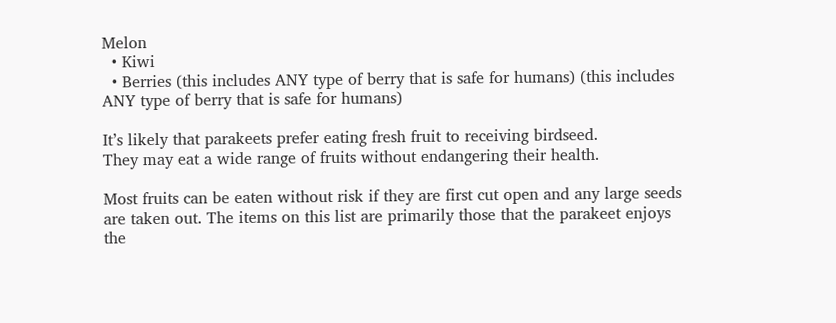Melon
  • Kiwi
  • Berries (this includes ANY type of berry that is safe for humans) (this includes ANY type of berry that is safe for humans)

It’s likely that parakeets prefer eating fresh fruit to receiving birdseed.
They may eat a wide range of fruits without endangering their health.

Most fruits can be eaten without risk if they are first cut open and any large seeds are taken out. The items on this list are primarily those that the parakeet enjoys the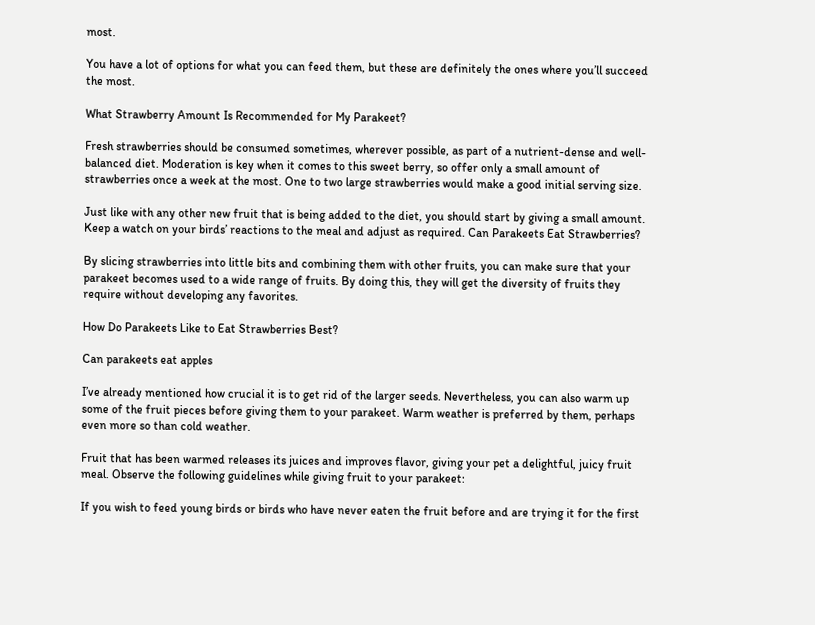most.

You have a lot of options for what you can feed them, but these are definitely the ones where you’ll succeed the most.

What Strawberry Amount Is Recommended for My Parakeet?

Fresh strawberries should be consumed sometimes, wherever possible, as part of a nutrient-dense and well-balanced diet. Moderation is key when it comes to this sweet berry, so offer only a small amount of strawberries once a week at the most. One to two large strawberries would make a good initial serving size.

Just like with any other new fruit that is being added to the diet, you should start by giving a small amount. Keep a watch on your birds’ reactions to the meal and adjust as required. Can Parakeets Eat Strawberries?

By slicing strawberries into little bits and combining them with other fruits, you can make sure that your parakeet becomes used to a wide range of fruits. By doing this, they will get the diversity of fruits they require without developing any favorites.

How Do Parakeets Like to Eat Strawberries Best?

Can parakeets eat apples

I’ve already mentioned how crucial it is to get rid of the larger seeds. Nevertheless, you can also warm up some of the fruit pieces before giving them to your parakeet. Warm weather is preferred by them, perhaps even more so than cold weather.

Fruit that has been warmed releases its juices and improves flavor, giving your pet a delightful, juicy fruit meal. Observe the following guidelines while giving fruit to your parakeet:

If you wish to feed young birds or birds who have never eaten the fruit before and are trying it for the first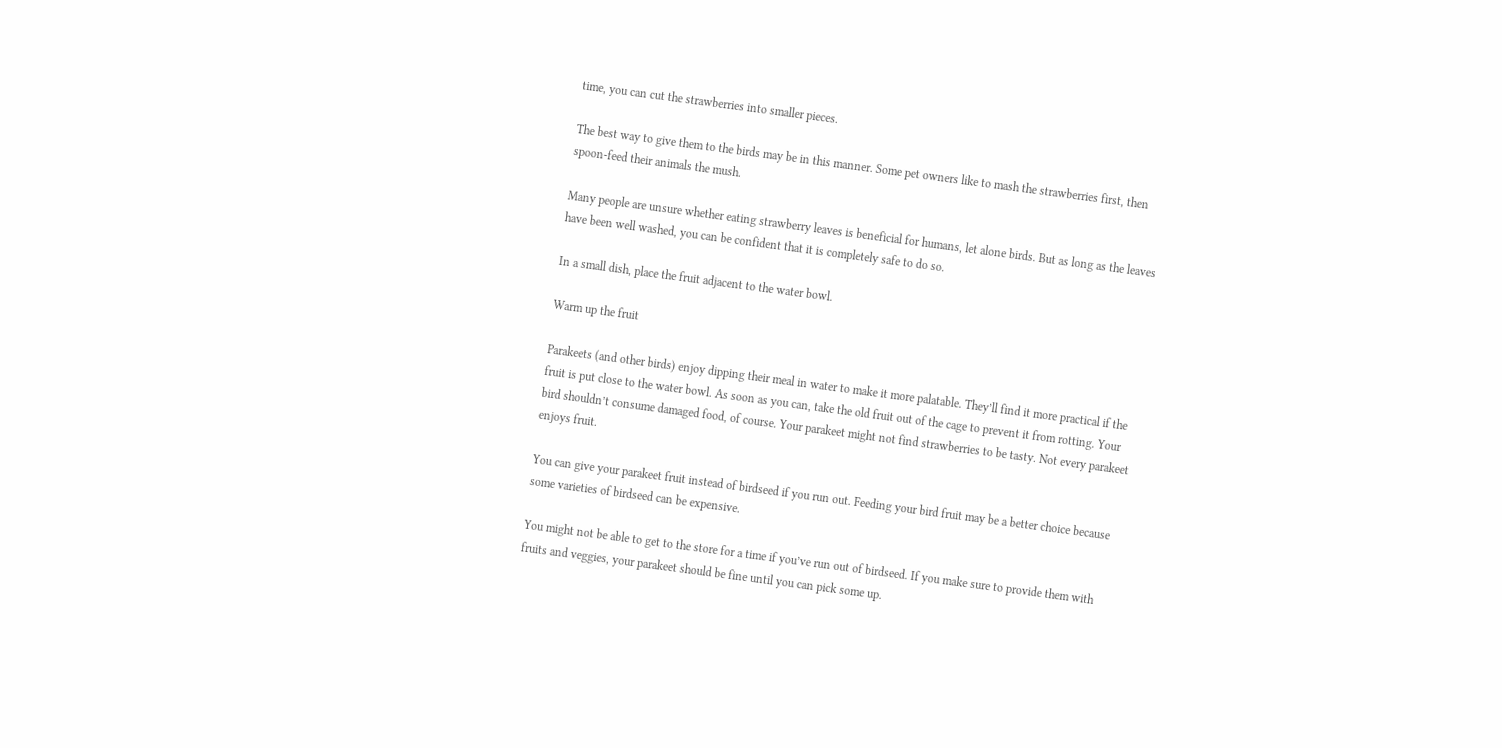time, you can cut the strawberries into smaller pieces.

The best way to give them to the birds may be in this manner. Some pet owners like to mash the strawberries first, then spoon-feed their animals the mush.

Many people are unsure whether eating strawberry leaves is beneficial for humans, let alone birds. But as long as the leaves have been well washed, you can be confident that it is completely safe to do so.

In a small dish, place the fruit adjacent to the water bowl.

Warm up the fruit

Parakeets (and other birds) enjoy dipping their meal in water to make it more palatable. They’ll find it more practical if the fruit is put close to the water bowl. As soon as you can, take the old fruit out of the cage to prevent it from rotting. Your bird shouldn’t consume damaged food, of course. Your parakeet might not find strawberries to be tasty. Not every parakeet enjoys fruit.

You can give your parakeet fruit instead of birdseed if you run out. Feeding your bird fruit may be a better choice because some varieties of birdseed can be expensive.

You might not be able to get to the store for a time if you’ve run out of birdseed. If you make sure to provide them with fruits and veggies, your parakeet should be fine until you can pick some up.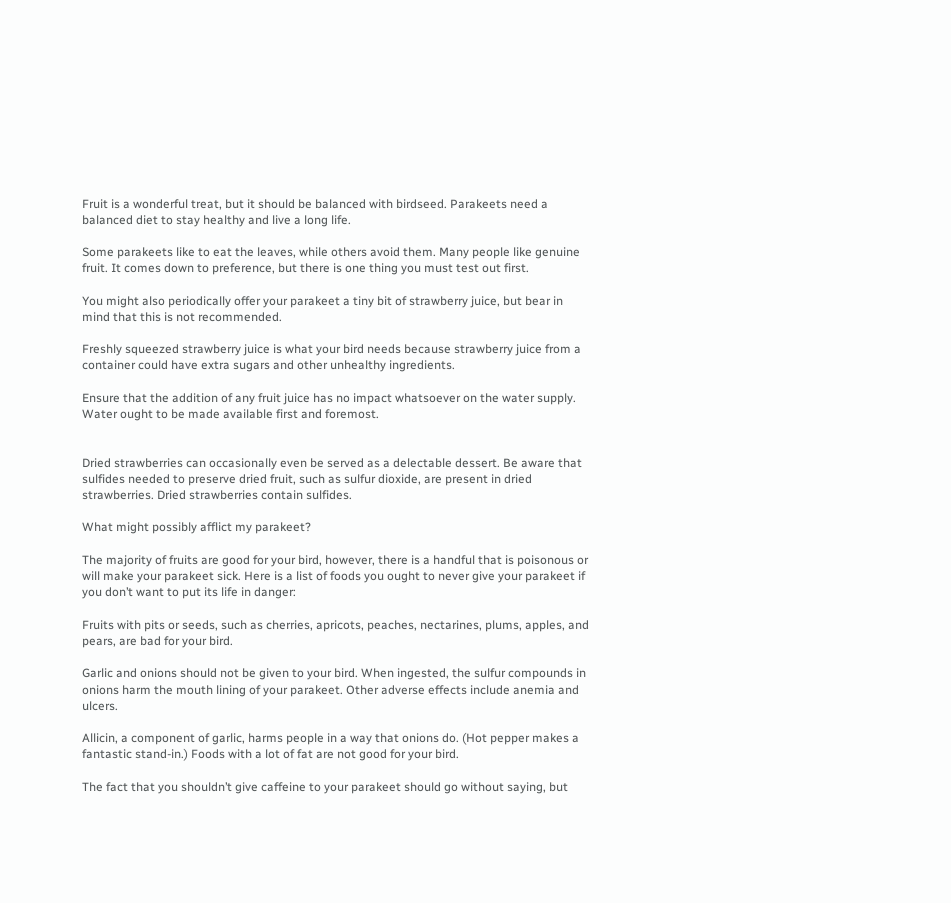Fruit is a wonderful treat, but it should be balanced with birdseed. Parakeets need a balanced diet to stay healthy and live a long life.

Some parakeets like to eat the leaves, while others avoid them. Many people like genuine fruit. It comes down to preference, but there is one thing you must test out first.

You might also periodically offer your parakeet a tiny bit of strawberry juice, but bear in mind that this is not recommended.

Freshly squeezed strawberry juice is what your bird needs because strawberry juice from a container could have extra sugars and other unhealthy ingredients.

Ensure that the addition of any fruit juice has no impact whatsoever on the water supply. Water ought to be made available first and foremost.


Dried strawberries can occasionally even be served as a delectable dessert. Be aware that sulfides needed to preserve dried fruit, such as sulfur dioxide, are present in dried strawberries. Dried strawberries contain sulfides.

What might possibly afflict my parakeet?

The majority of fruits are good for your bird, however, there is a handful that is poisonous or will make your parakeet sick. Here is a list of foods you ought to never give your parakeet if you don’t want to put its life in danger:

Fruits with pits or seeds, such as cherries, apricots, peaches, nectarines, plums, apples, and pears, are bad for your bird.

Garlic and onions should not be given to your bird. When ingested, the sulfur compounds in onions harm the mouth lining of your parakeet. Other adverse effects include anemia and ulcers.

Allicin, a component of garlic, harms people in a way that onions do. (Hot pepper makes a fantastic stand-in.) Foods with a lot of fat are not good for your bird.

The fact that you shouldn’t give caffeine to your parakeet should go without saying, but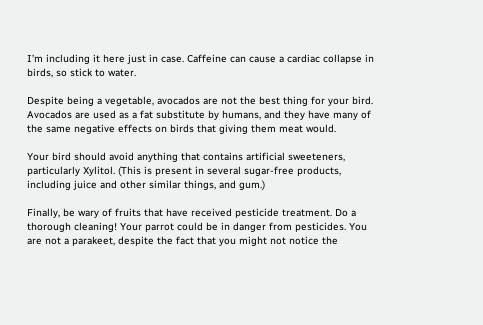I’m including it here just in case. Caffeine can cause a cardiac collapse in birds, so stick to water.

Despite being a vegetable, avocados are not the best thing for your bird. Avocados are used as a fat substitute by humans, and they have many of the same negative effects on birds that giving them meat would.

Your bird should avoid anything that contains artificial sweeteners, particularly Xylitol. (This is present in several sugar-free products, including juice and other similar things, and gum.)

Finally, be wary of fruits that have received pesticide treatment. Do a thorough cleaning! Your parrot could be in danger from pesticides. You are not a parakeet, despite the fact that you might not notice the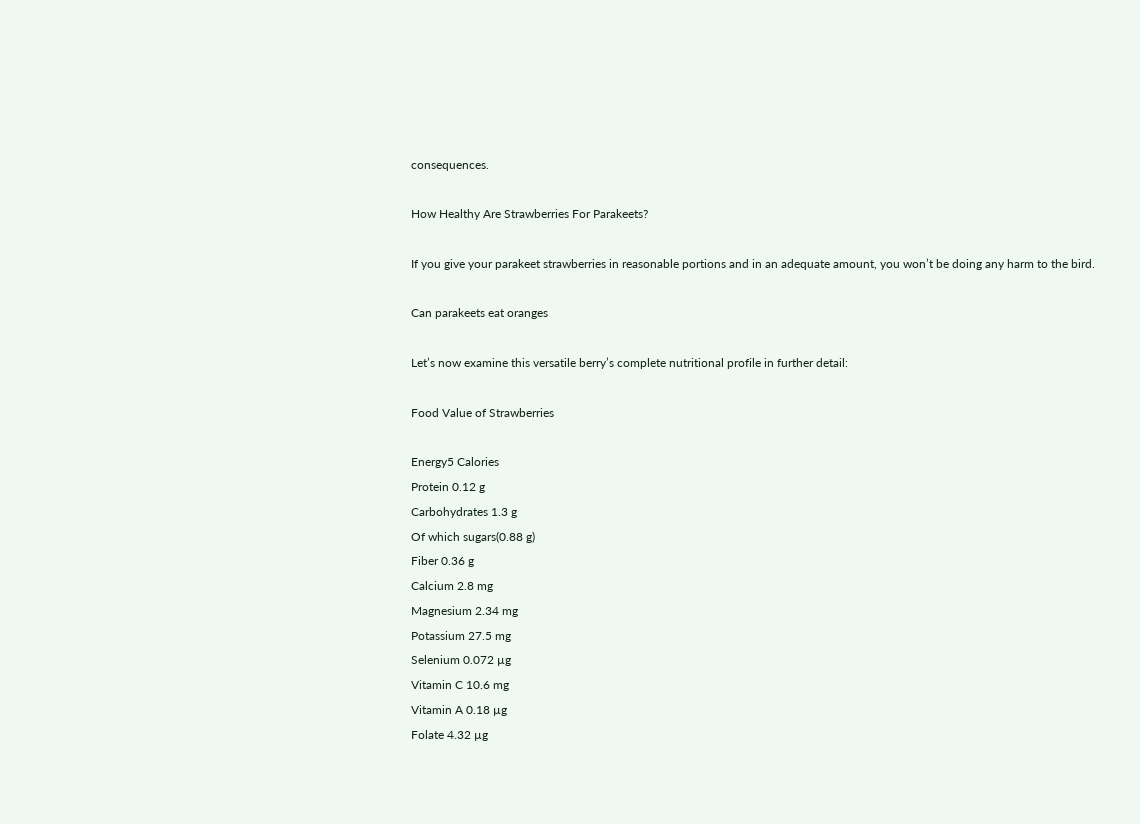consequences.

How Healthy Are Strawberries For Parakeets?

If you give your parakeet strawberries in reasonable portions and in an adequate amount, you won’t be doing any harm to the bird.

Can parakeets eat oranges

Let’s now examine this versatile berry’s complete nutritional profile in further detail:

Food Value of Strawberries

Energy5 Calories
Protein 0.12 g
Carbohydrates 1.3 g
Of which sugars(0.88 g)
Fiber 0.36 g
Calcium 2.8 mg
Magnesium 2.34 mg
Potassium 27.5 mg
Selenium 0.072 µg
Vitamin C 10.6 mg
Vitamin A 0.18 µg
Folate 4.32 µg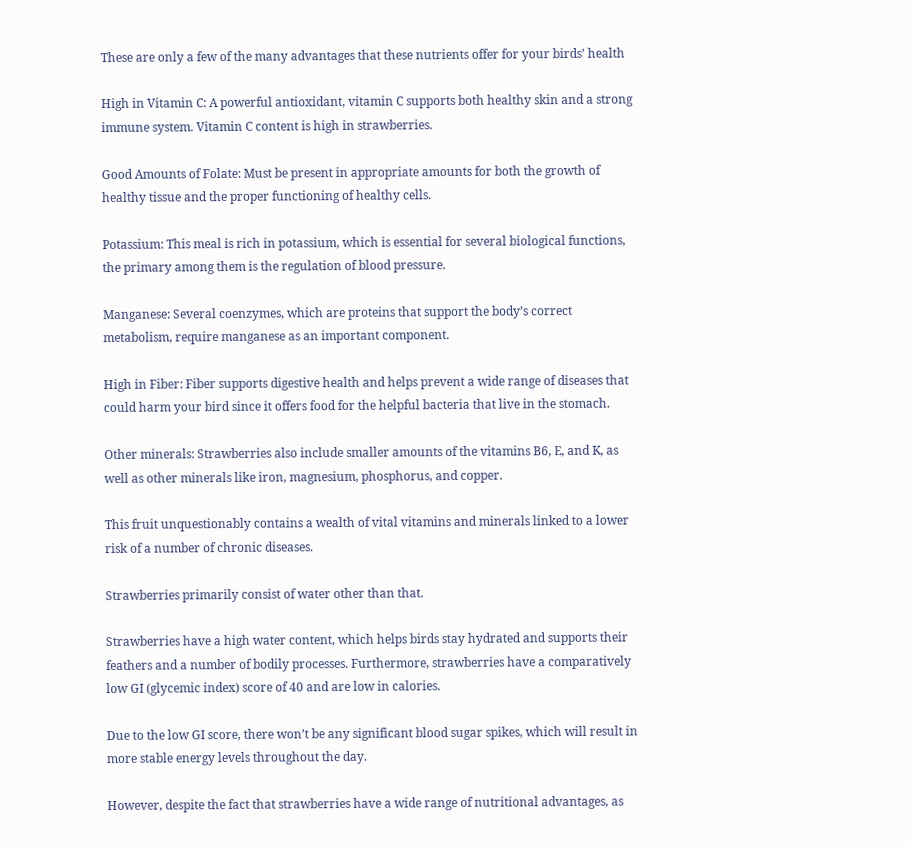These are only a few of the many advantages that these nutrients offer for your birds’ health

High in Vitamin C: A powerful antioxidant, vitamin C supports both healthy skin and a strong immune system. Vitamin C content is high in strawberries.

Good Amounts of Folate: Must be present in appropriate amounts for both the growth of healthy tissue and the proper functioning of healthy cells.

Potassium: This meal is rich in potassium, which is essential for several biological functions, the primary among them is the regulation of blood pressure.

Manganese: Several coenzymes, which are proteins that support the body’s correct metabolism, require manganese as an important component.

High in Fiber: Fiber supports digestive health and helps prevent a wide range of diseases that could harm your bird since it offers food for the helpful bacteria that live in the stomach.

Other minerals: Strawberries also include smaller amounts of the vitamins B6, E, and K, as well as other minerals like iron, magnesium, phosphorus, and copper.

This fruit unquestionably contains a wealth of vital vitamins and minerals linked to a lower risk of a number of chronic diseases.

Strawberries primarily consist of water other than that.

Strawberries have a high water content, which helps birds stay hydrated and supports their feathers and a number of bodily processes. Furthermore, strawberries have a comparatively low GI (glycemic index) score of 40 and are low in calories.

Due to the low GI score, there won’t be any significant blood sugar spikes, which will result in more stable energy levels throughout the day.

However, despite the fact that strawberries have a wide range of nutritional advantages, as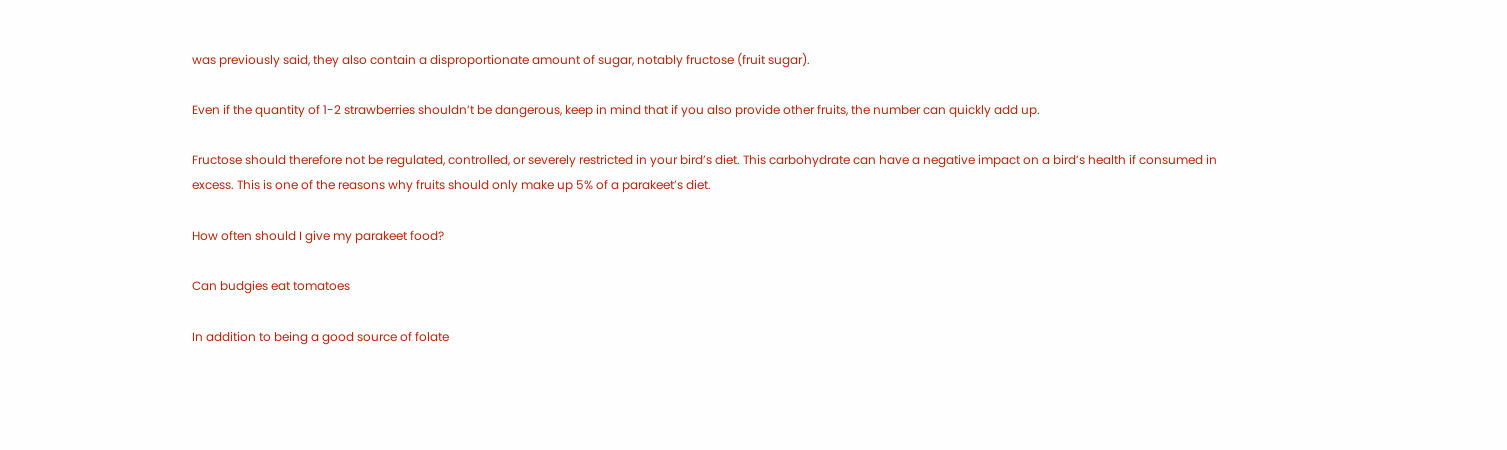was previously said, they also contain a disproportionate amount of sugar, notably fructose (fruit sugar).

Even if the quantity of 1-2 strawberries shouldn’t be dangerous, keep in mind that if you also provide other fruits, the number can quickly add up.

Fructose should therefore not be regulated, controlled, or severely restricted in your bird’s diet. This carbohydrate can have a negative impact on a bird’s health if consumed in excess. This is one of the reasons why fruits should only make up 5% of a parakeet’s diet.

How often should I give my parakeet food?

Can budgies eat tomatoes

In addition to being a good source of folate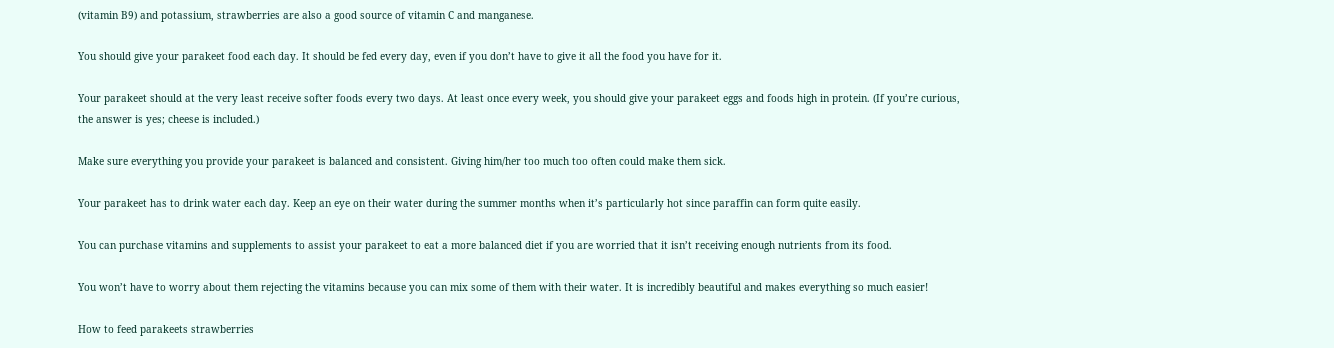(vitamin B9) and potassium, strawberries are also a good source of vitamin C and manganese.

You should give your parakeet food each day. It should be fed every day, even if you don’t have to give it all the food you have for it.

Your parakeet should at the very least receive softer foods every two days. At least once every week, you should give your parakeet eggs and foods high in protein. (If you’re curious, the answer is yes; cheese is included.)

Make sure everything you provide your parakeet is balanced and consistent. Giving him/her too much too often could make them sick.

Your parakeet has to drink water each day. Keep an eye on their water during the summer months when it’s particularly hot since paraffin can form quite easily.

You can purchase vitamins and supplements to assist your parakeet to eat a more balanced diet if you are worried that it isn’t receiving enough nutrients from its food.

You won’t have to worry about them rejecting the vitamins because you can mix some of them with their water. It is incredibly beautiful and makes everything so much easier!

How to feed parakeets strawberries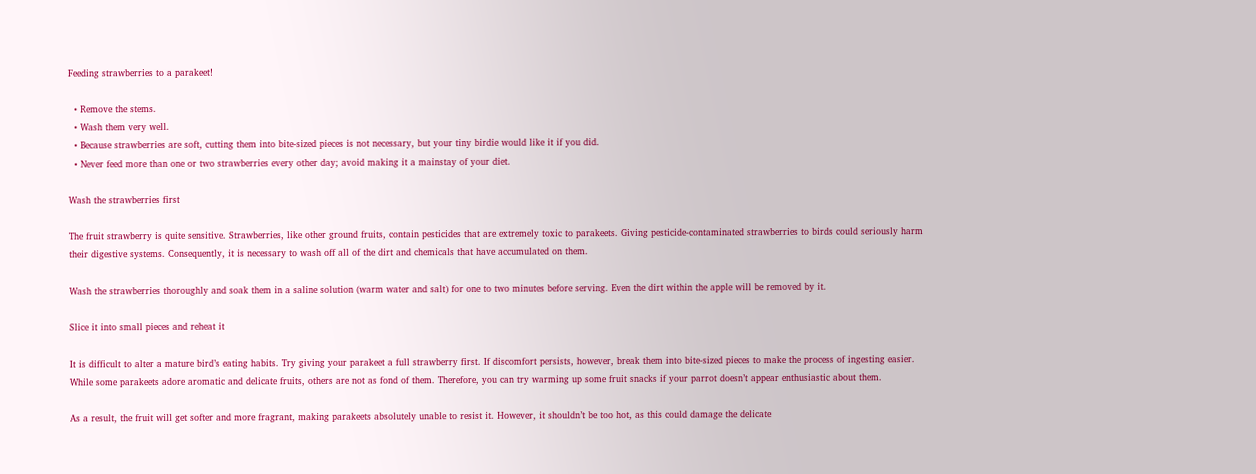Feeding strawberries to a parakeet!

  • Remove the stems.
  • Wash them very well.
  • Because strawberries are soft, cutting them into bite-sized pieces is not necessary, but your tiny birdie would like it if you did.
  • Never feed more than one or two strawberries every other day; avoid making it a mainstay of your diet.

Wash the strawberries first

The fruit strawberry is quite sensitive. Strawberries, like other ground fruits, contain pesticides that are extremely toxic to parakeets. Giving pesticide-contaminated strawberries to birds could seriously harm their digestive systems. Consequently, it is necessary to wash off all of the dirt and chemicals that have accumulated on them.

Wash the strawberries thoroughly and soak them in a saline solution (warm water and salt) for one to two minutes before serving. Even the dirt within the apple will be removed by it.

Slice it into small pieces and reheat it

It is difficult to alter a mature bird’s eating habits. Try giving your parakeet a full strawberry first. If discomfort persists, however, break them into bite-sized pieces to make the process of ingesting easier. While some parakeets adore aromatic and delicate fruits, others are not as fond of them. Therefore, you can try warming up some fruit snacks if your parrot doesn’t appear enthusiastic about them.

As a result, the fruit will get softer and more fragrant, making parakeets absolutely unable to resist it. However, it shouldn’t be too hot, as this could damage the delicate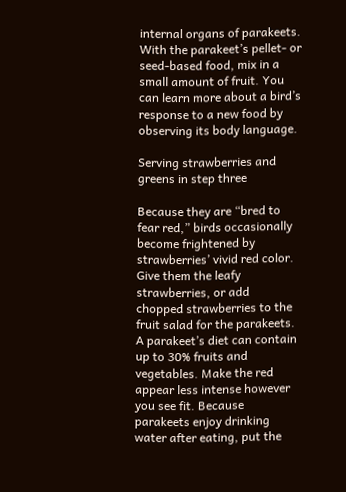internal organs of parakeets. With the parakeet’s pellet- or seed-based food, mix in a small amount of fruit. You can learn more about a bird’s response to a new food by observing its body language.

Serving strawberries and greens in step three

Because they are “bred to fear red,” birds occasionally become frightened by strawberries’ vivid red color. Give them the leafy strawberries, or add chopped strawberries to the fruit salad for the parakeets.
A parakeet’s diet can contain up to 30% fruits and vegetables. Make the red appear less intense however you see fit. Because parakeets enjoy drinking water after eating, put the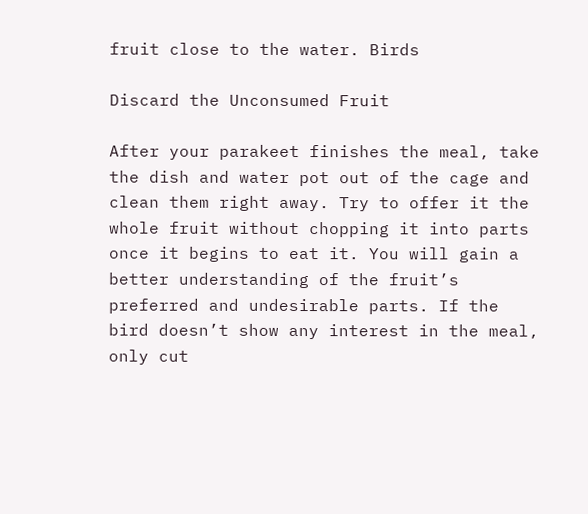fruit close to the water. Birds

Discard the Unconsumed Fruit

After your parakeet finishes the meal, take the dish and water pot out of the cage and clean them right away. Try to offer it the whole fruit without chopping it into parts once it begins to eat it. You will gain a better understanding of the fruit’s preferred and undesirable parts. If the bird doesn’t show any interest in the meal, only cut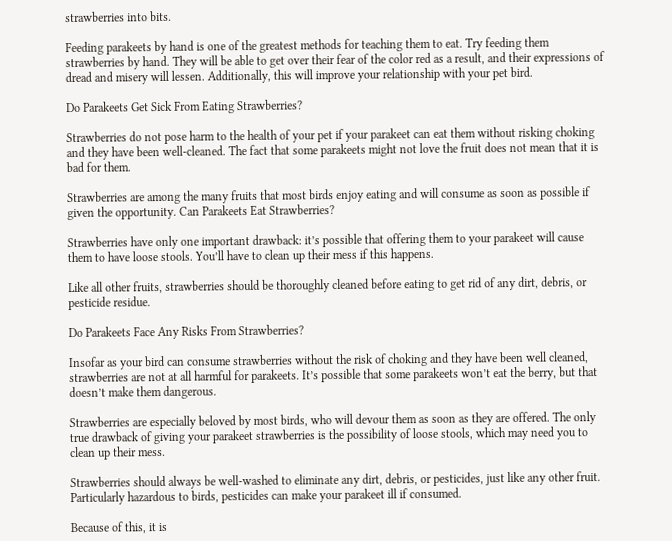strawberries into bits.

Feeding parakeets by hand is one of the greatest methods for teaching them to eat. Try feeding them strawberries by hand. They will be able to get over their fear of the color red as a result, and their expressions of dread and misery will lessen. Additionally, this will improve your relationship with your pet bird.

Do Parakeets Get Sick From Eating Strawberries?

Strawberries do not pose harm to the health of your pet if your parakeet can eat them without risking choking and they have been well-cleaned. The fact that some parakeets might not love the fruit does not mean that it is bad for them.

Strawberries are among the many fruits that most birds enjoy eating and will consume as soon as possible if given the opportunity. Can Parakeets Eat Strawberries?

Strawberries have only one important drawback: it’s possible that offering them to your parakeet will cause them to have loose stools. You’ll have to clean up their mess if this happens.

Like all other fruits, strawberries should be thoroughly cleaned before eating to get rid of any dirt, debris, or pesticide residue.

Do Parakeets Face Any Risks From Strawberries?

Insofar as your bird can consume strawberries without the risk of choking and they have been well cleaned, strawberries are not at all harmful for parakeets. It’s possible that some parakeets won’t eat the berry, but that doesn’t make them dangerous.

Strawberries are especially beloved by most birds, who will devour them as soon as they are offered. The only true drawback of giving your parakeet strawberries is the possibility of loose stools, which may need you to clean up their mess.

Strawberries should always be well-washed to eliminate any dirt, debris, or pesticides, just like any other fruit. Particularly hazardous to birds, pesticides can make your parakeet ill if consumed.

Because of this, it is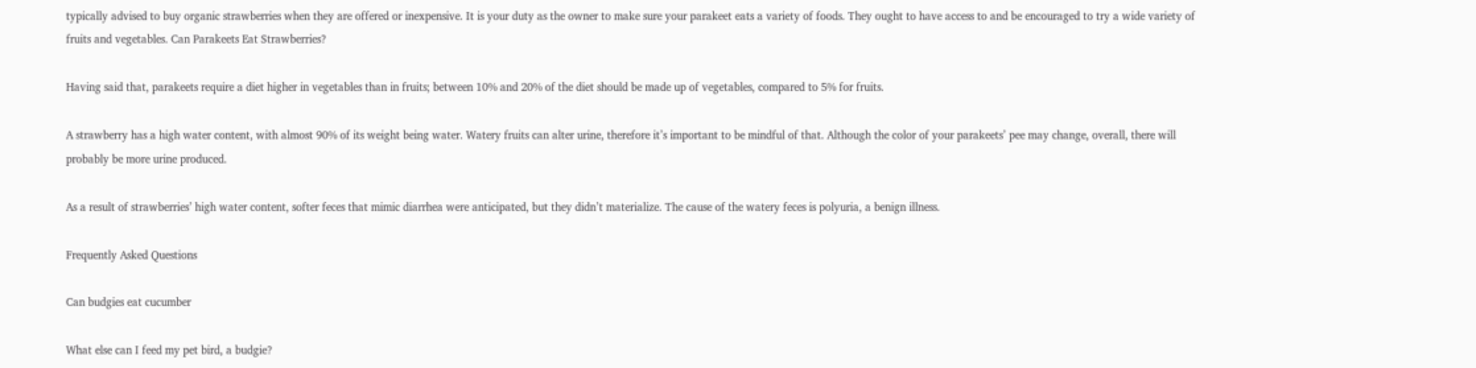typically advised to buy organic strawberries when they are offered or inexpensive. It is your duty as the owner to make sure your parakeet eats a variety of foods. They ought to have access to and be encouraged to try a wide variety of fruits and vegetables. Can Parakeets Eat Strawberries?

Having said that, parakeets require a diet higher in vegetables than in fruits; between 10% and 20% of the diet should be made up of vegetables, compared to 5% for fruits.

A strawberry has a high water content, with almost 90% of its weight being water. Watery fruits can alter urine, therefore it’s important to be mindful of that. Although the color of your parakeets’ pee may change, overall, there will probably be more urine produced.

As a result of strawberries’ high water content, softer feces that mimic diarrhea were anticipated, but they didn’t materialize. The cause of the watery feces is polyuria, a benign illness.

Frequently Asked Questions

Can budgies eat cucumber

What else can I feed my pet bird, a budgie?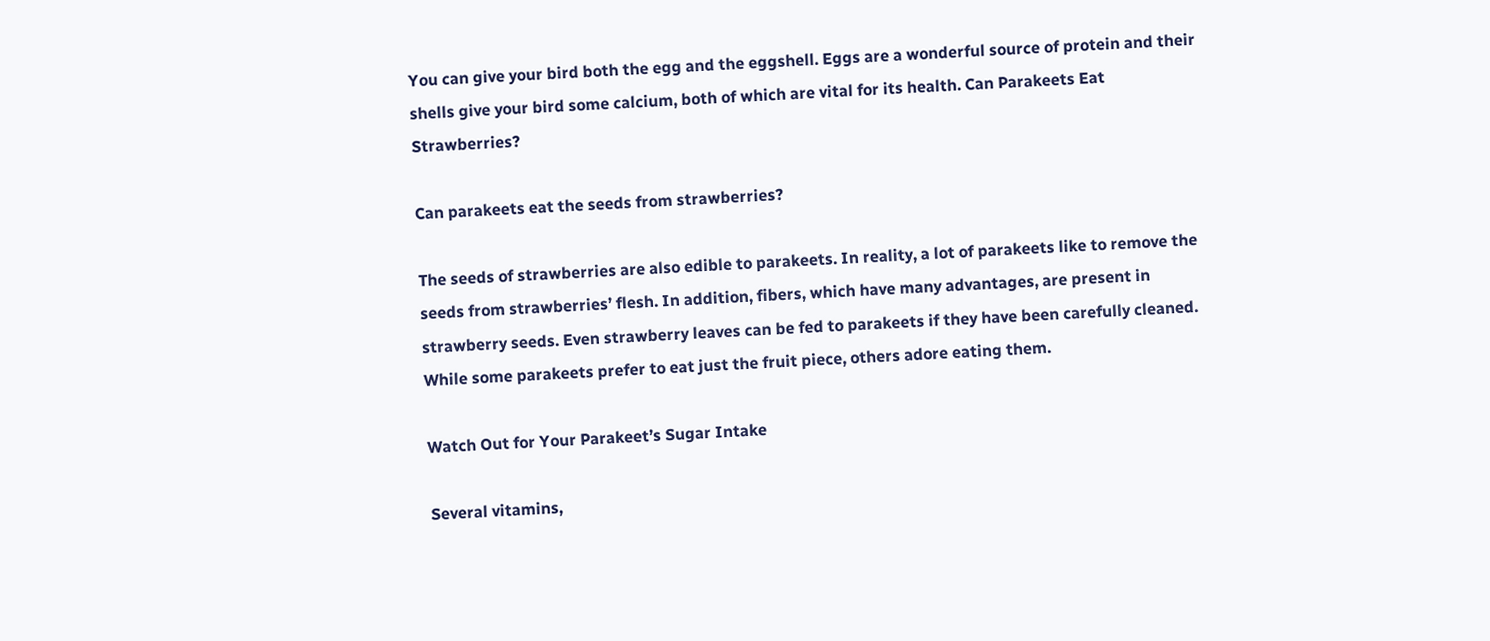You can give your bird both the egg and the eggshell. Eggs are a wonderful source of protein and their shells give your bird some calcium, both of which are vital for its health. Can Parakeets Eat Strawberries?

Can parakeets eat the seeds from strawberries?

The seeds of strawberries are also edible to parakeets. In reality, a lot of parakeets like to remove the seeds from strawberries’ flesh. In addition, fibers, which have many advantages, are present in strawberry seeds. Even strawberry leaves can be fed to parakeets if they have been carefully cleaned. While some parakeets prefer to eat just the fruit piece, others adore eating them.

Watch Out for Your Parakeet’s Sugar Intake

Several vitamins,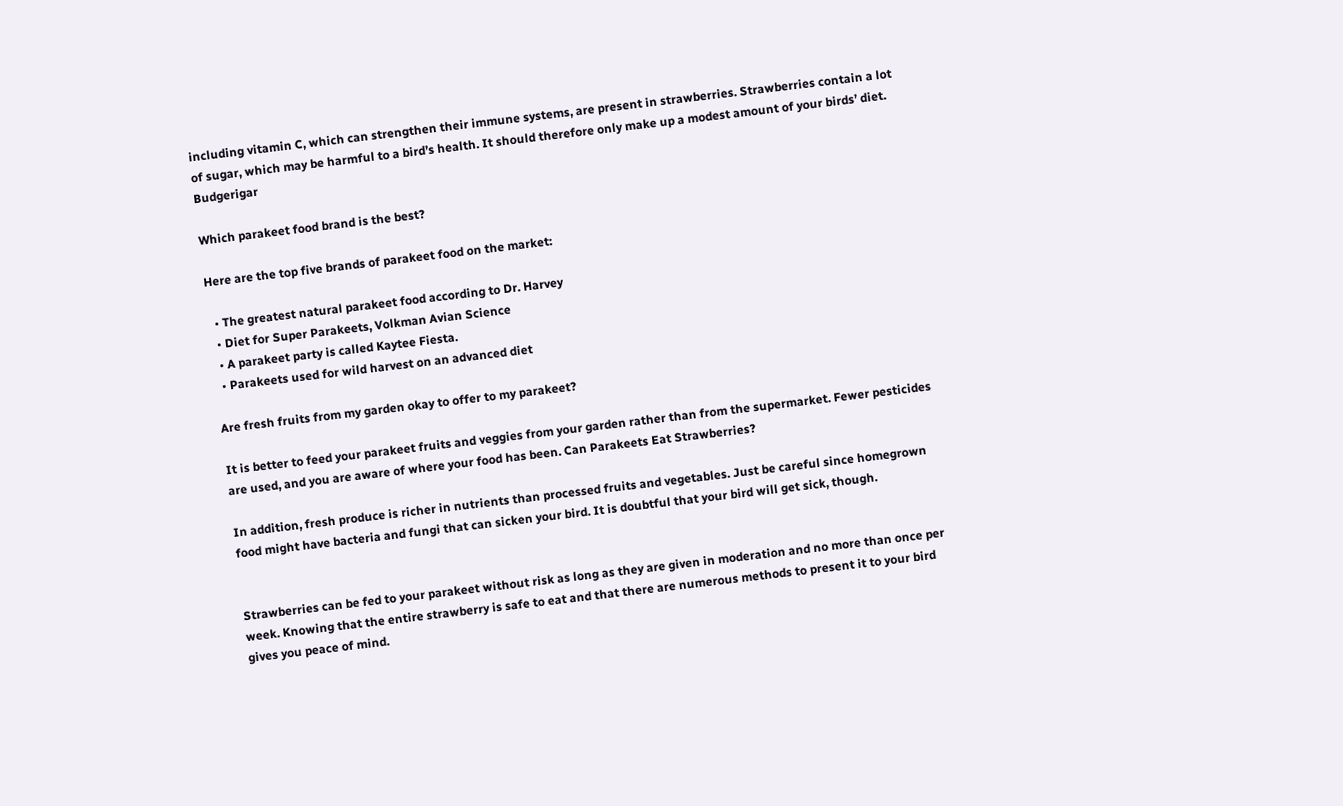including vitamin C, which can strengthen their immune systems, are present in strawberries. Strawberries contain a lot of sugar, which may be harmful to a bird’s health. It should therefore only make up a modest amount of your birds’ diet. Budgerigar

Which parakeet food brand is the best?

Here are the top five brands of parakeet food on the market:

  • The greatest natural parakeet food according to Dr. Harvey
  • Diet for Super Parakeets, Volkman Avian Science
  • A parakeet party is called Kaytee Fiesta.
  • Parakeets used for wild harvest on an advanced diet

Are fresh fruits from my garden okay to offer to my parakeet?

It is better to feed your parakeet fruits and veggies from your garden rather than from the supermarket. Fewer pesticides are used, and you are aware of where your food has been. Can Parakeets Eat Strawberries?

In addition, fresh produce is richer in nutrients than processed fruits and vegetables. Just be careful since homegrown food might have bacteria and fungi that can sicken your bird. It is doubtful that your bird will get sick, though.


Strawberries can be fed to your parakeet without risk as long as they are given in moderation and no more than once per week. Knowing that the entire strawberry is safe to eat and that there are numerous methods to present it to your bird gives you peace of mind.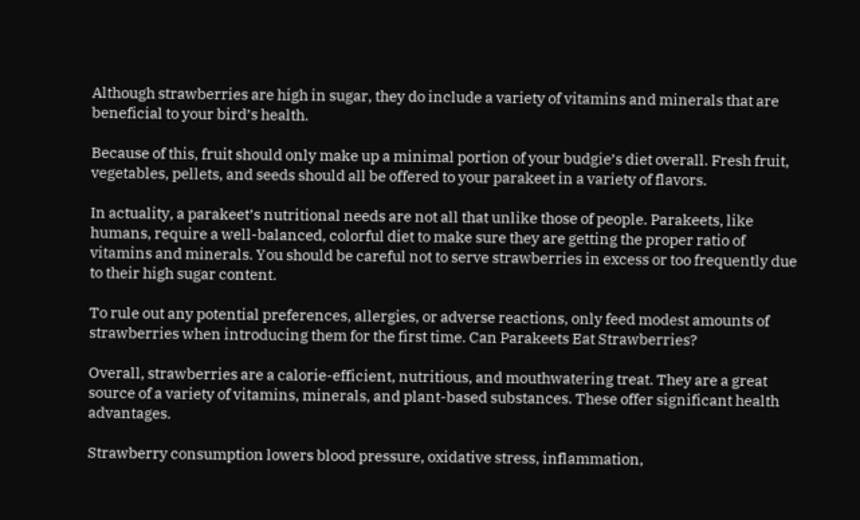Although strawberries are high in sugar, they do include a variety of vitamins and minerals that are beneficial to your bird’s health.

Because of this, fruit should only make up a minimal portion of your budgie’s diet overall. Fresh fruit, vegetables, pellets, and seeds should all be offered to your parakeet in a variety of flavors.

In actuality, a parakeet’s nutritional needs are not all that unlike those of people. Parakeets, like humans, require a well-balanced, colorful diet to make sure they are getting the proper ratio of vitamins and minerals. You should be careful not to serve strawberries in excess or too frequently due to their high sugar content.

To rule out any potential preferences, allergies, or adverse reactions, only feed modest amounts of strawberries when introducing them for the first time. Can Parakeets Eat Strawberries?

Overall, strawberries are a calorie-efficient, nutritious, and mouthwatering treat. They are a great source of a variety of vitamins, minerals, and plant-based substances. These offer significant health advantages.

Strawberry consumption lowers blood pressure, oxidative stress, inflammation,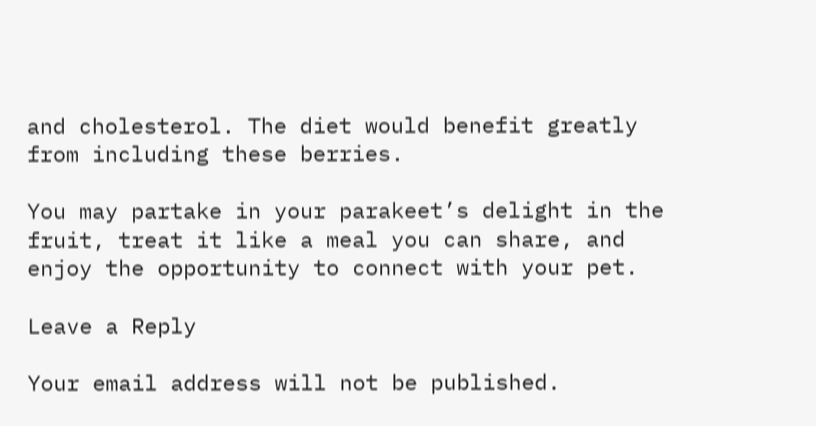and cholesterol. The diet would benefit greatly from including these berries.

You may partake in your parakeet’s delight in the fruit, treat it like a meal you can share, and enjoy the opportunity to connect with your pet.

Leave a Reply

Your email address will not be published.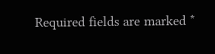Required fields are marked *